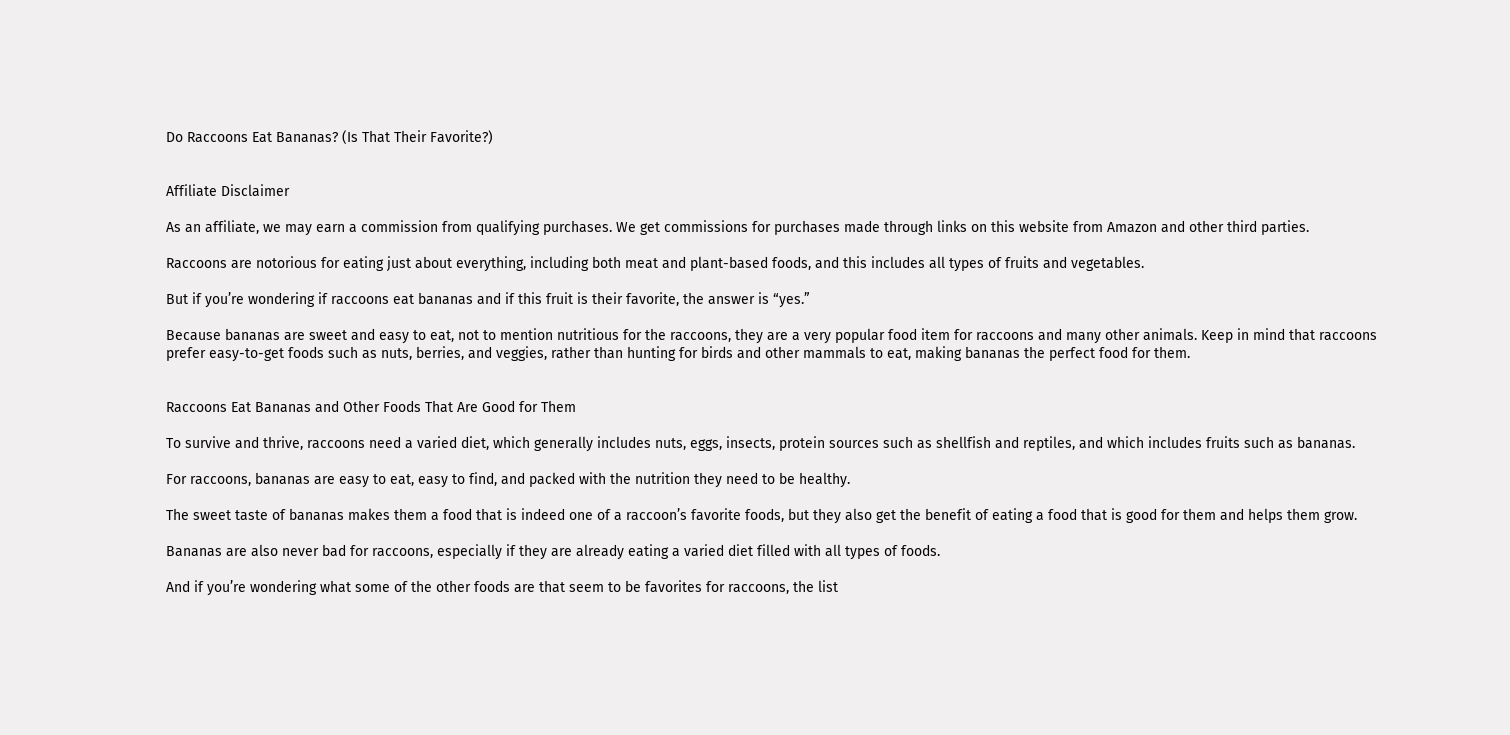Do Raccoons Eat Bananas? (Is That Their Favorite?)


Affiliate Disclaimer

As an affiliate, we may earn a commission from qualifying purchases. We get commissions for purchases made through links on this website from Amazon and other third parties.

Raccoons are notorious for eating just about everything, including both meat and plant-based foods, and this includes all types of fruits and vegetables.

But if you’re wondering if raccoons eat bananas and if this fruit is their favorite, the answer is “yes.”

Because bananas are sweet and easy to eat, not to mention nutritious for the raccoons, they are a very popular food item for raccoons and many other animals. Keep in mind that raccoons prefer easy-to-get foods such as nuts, berries, and veggies, rather than hunting for birds and other mammals to eat, making bananas the perfect food for them.


Raccoons Eat Bananas and Other Foods That Are Good for Them

To survive and thrive, raccoons need a varied diet, which generally includes nuts, eggs, insects, protein sources such as shellfish and reptiles, and which includes fruits such as bananas.

For raccoons, bananas are easy to eat, easy to find, and packed with the nutrition they need to be healthy.

The sweet taste of bananas makes them a food that is indeed one of a raccoon’s favorite foods, but they also get the benefit of eating a food that is good for them and helps them grow.

Bananas are also never bad for raccoons, especially if they are already eating a varied diet filled with all types of foods.

And if you’re wondering what some of the other foods are that seem to be favorites for raccoons, the list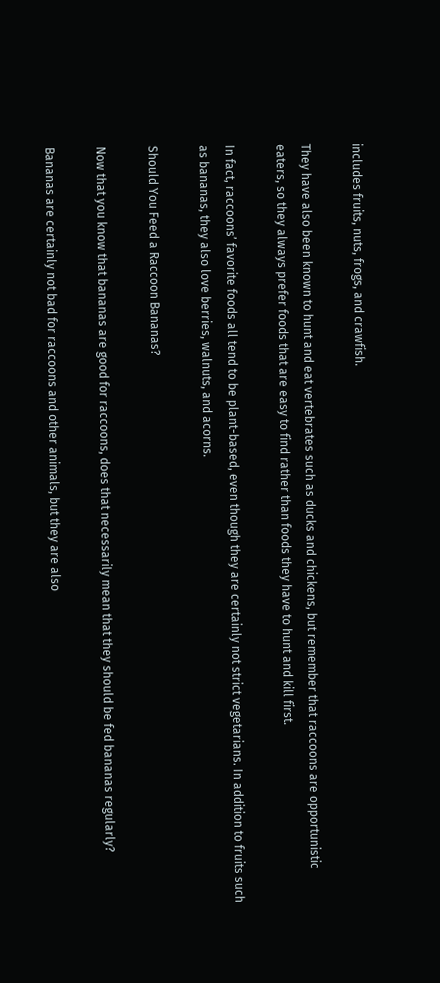includes fruits, nuts, frogs, and crawfish.

They have also been known to hunt and eat vertebrates such as ducks and chickens, but remember that raccoons are opportunistic eaters, so they always prefer foods that are easy to find rather than foods they have to hunt and kill first.

In fact, raccoons’ favorite foods all tend to be plant-based, even though they are certainly not strict vegetarians. In addition to fruits such as bananas, they also love berries, walnuts, and acorns.

Should You Feed a Raccoon Bananas?

Now that you know that bananas are good for raccoons, does that necessarily mean that they should be fed bananas regularly?

Bananas are certainly not bad for raccoons and other animals, but they are also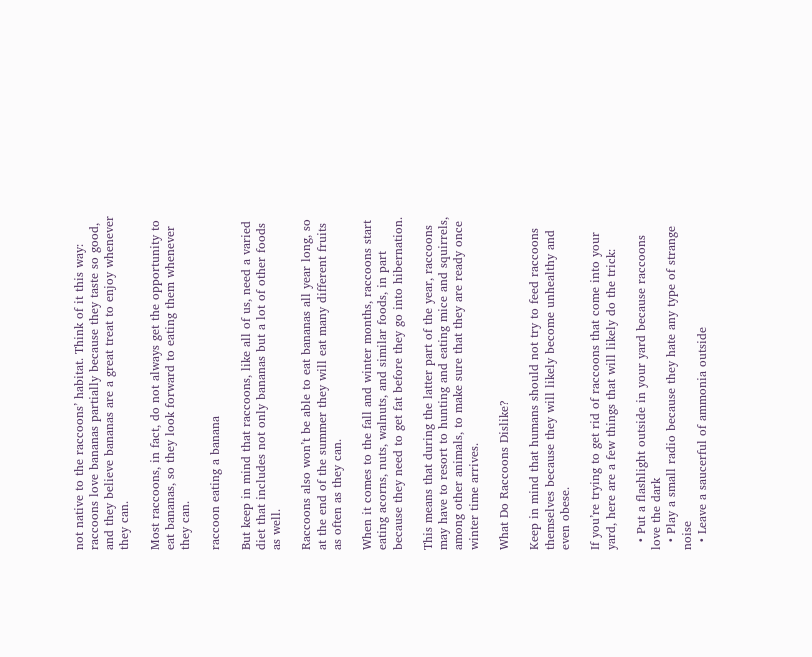not native to the raccoons’ habitat. Think of it this way: raccoons love bananas partially because they taste so good, and they believe bananas are a great treat to enjoy whenever they can.

Most raccoons, in fact, do not always get the opportunity to eat bananas, so they look forward to eating them whenever they can.

raccoon eating a banana

But keep in mind that raccoons, like all of us, need a varied diet that includes not only bananas but a lot of other foods as well.

Raccoons also won’t be able to eat bananas all year long, so at the end of the summer they will eat many different fruits as often as they can.

When it comes to the fall and winter months, raccoons start eating acorns, nuts, walnuts, and similar foods, in part because they need to get fat before they go into hibernation.

This means that during the latter part of the year, raccoons may have to resort to hunting and eating mice and squirrels, among other animals, to make sure that they are ready once winter time arrives.

What Do Raccoons Dislike?

Keep in mind that humans should not try to feed raccoons themselves because they will likely become unhealthy and even obese.

If you’re trying to get rid of raccoons that come into your yard, here are a few things that will likely do the trick:

  • Put a flashlight outside in your yard because raccoons love the dark
  • Play a small radio because they hate any type of strange noise
  • Leave a saucerful of ammonia outside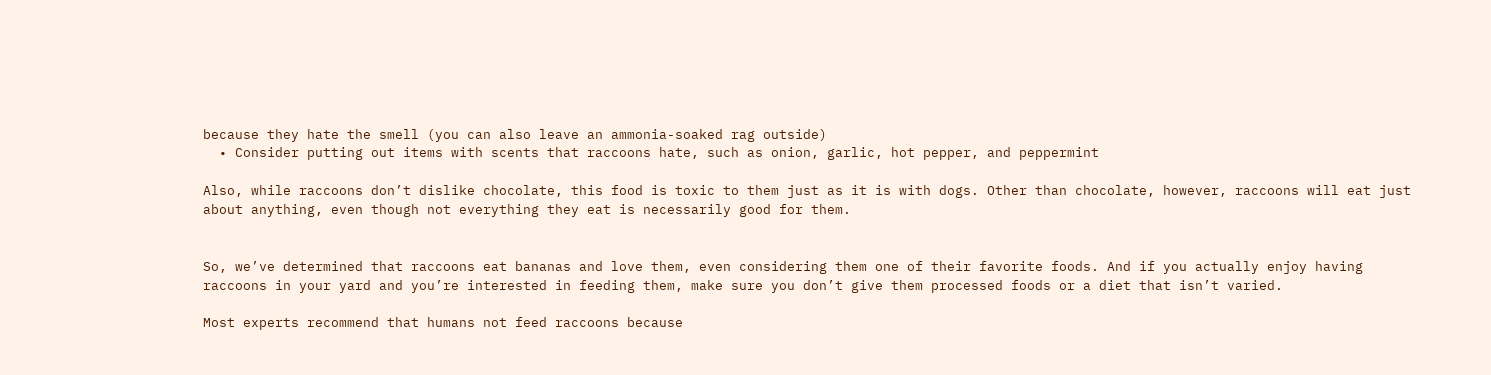because they hate the smell (you can also leave an ammonia-soaked rag outside)
  • Consider putting out items with scents that raccoons hate, such as onion, garlic, hot pepper, and peppermint

Also, while raccoons don’t dislike chocolate, this food is toxic to them just as it is with dogs. Other than chocolate, however, raccoons will eat just about anything, even though not everything they eat is necessarily good for them.


So, we’ve determined that raccoons eat bananas and love them, even considering them one of their favorite foods. And if you actually enjoy having raccoons in your yard and you’re interested in feeding them, make sure you don’t give them processed foods or a diet that isn’t varied.

Most experts recommend that humans not feed raccoons because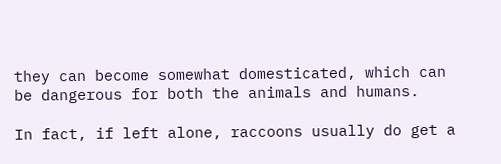they can become somewhat domesticated, which can be dangerous for both the animals and humans.

In fact, if left alone, raccoons usually do get a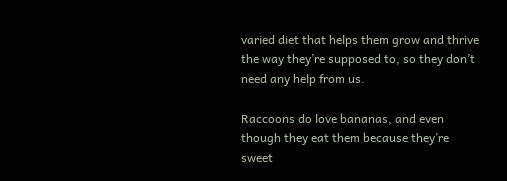varied diet that helps them grow and thrive the way they’re supposed to, so they don’t need any help from us.

Raccoons do love bananas, and even though they eat them because they’re sweet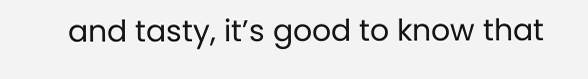and tasty, it’s good to know that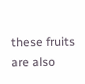these fruits are also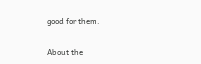good for them.

About the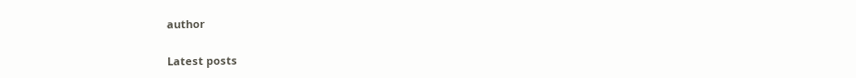author

Latest posts